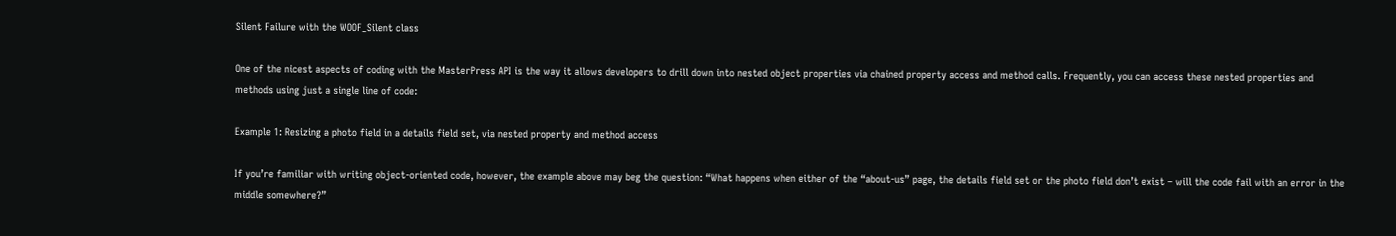Silent Failure with the WOOF_Silent class

One of the nicest aspects of coding with the MasterPress API is the way it allows developers to drill down into nested object properties via chained property access and method calls. Frequently, you can access these nested properties and methods using just a single line of code:

Example 1: Resizing a photo field in a details field set, via nested property and method access

If you’re familiar with writing object-oriented code, however, the example above may beg the question: “What happens when either of the “about-us” page, the details field set or the photo field don’t exist – will the code fail with an error in the middle somewhere?”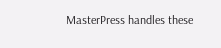MasterPress handles these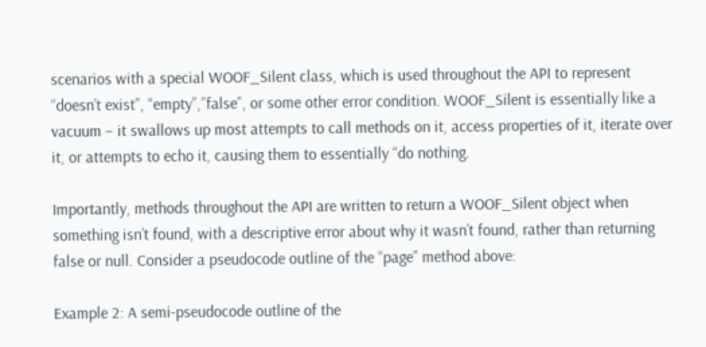scenarios with a special WOOF_Silent class, which is used throughout the API to represent “doesn’t exist”, “empty”,”false”, or some other error condition. WOOF_Silent is essentially like a vacuum – it swallows up most attempts to call methods on it, access properties of it, iterate over it, or attempts to echo it, causing them to essentially “do nothing.

Importantly, methods throughout the API are written to return a WOOF_Silent object when something isn’t found, with a descriptive error about why it wasn’t found, rather than returning false or null. Consider a pseudocode outline of the “page” method above:

Example 2: A semi-pseudocode outline of the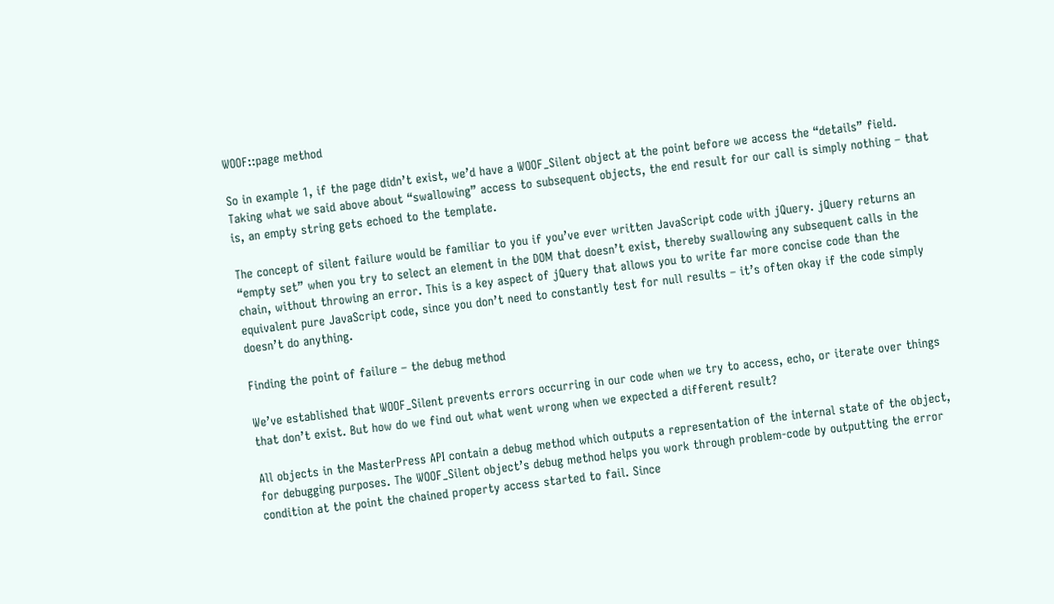WOOF::page method

So in example 1, if the page didn’t exist, we’d have a WOOF_Silent object at the point before we access the “details” field. Taking what we said above about “swallowing” access to subsequent objects, the end result for our call is simply nothing – that is, an empty string gets echoed to the template.

The concept of silent failure would be familiar to you if you’ve ever written JavaScript code with jQuery. jQuery returns an “empty set” when you try to select an element in the DOM that doesn’t exist, thereby swallowing any subsequent calls in the chain, without throwing an error. This is a key aspect of jQuery that allows you to write far more concise code than the equivalent pure JavaScript code, since you don’t need to constantly test for null results – it’s often okay if the code simply doesn’t do anything.

Finding the point of failure – the debug method

We’ve established that WOOF_Silent prevents errors occurring in our code when we try to access, echo, or iterate over things that don’t exist. But how do we find out what went wrong when we expected a different result?

All objects in the MasterPress API contain a debug method which outputs a representation of the internal state of the object, for debugging purposes. The WOOF_Silent object’s debug method helps you work through problem-code by outputting the error condition at the point the chained property access started to fail. Since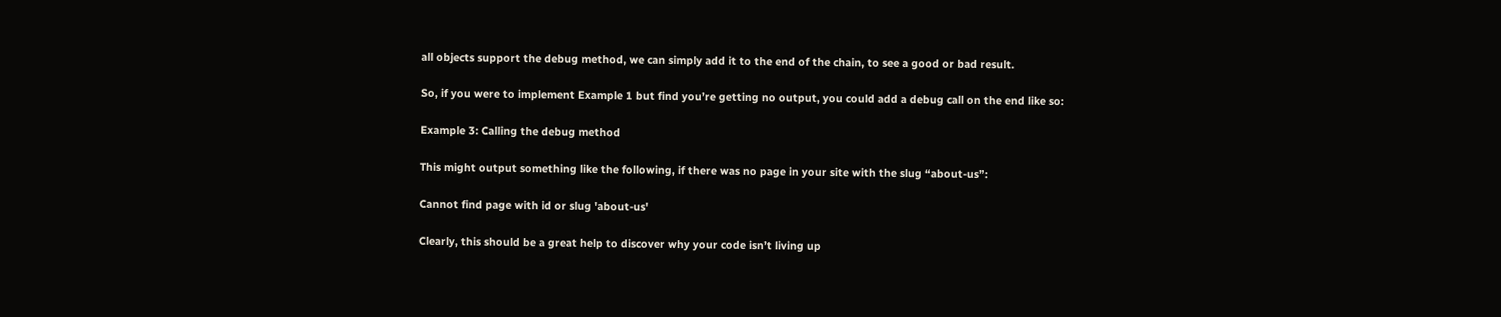all objects support the debug method, we can simply add it to the end of the chain, to see a good or bad result.

So, if you were to implement Example 1 but find you’re getting no output, you could add a debug call on the end like so:

Example 3: Calling the debug method

This might output something like the following, if there was no page in your site with the slug “about-us”:

Cannot find page with id or slug 'about-us'

Clearly, this should be a great help to discover why your code isn’t living up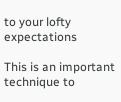to your lofty expectations

This is an important technique to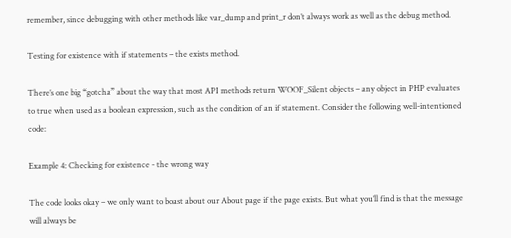remember, since debugging with other methods like var_dump and print_r don’t always work as well as the debug method.

Testing for existence with if statements – the exists method.

There’s one big “gotcha” about the way that most API methods return WOOF_Silent objects – any object in PHP evaluates to true when used as a boolean expression, such as the condition of an if statement. Consider the following well-intentioned code:

Example 4: Checking for existence - the wrong way

The code looks okay – we only want to boast about our About page if the page exists. But what you’ll find is that the message will always be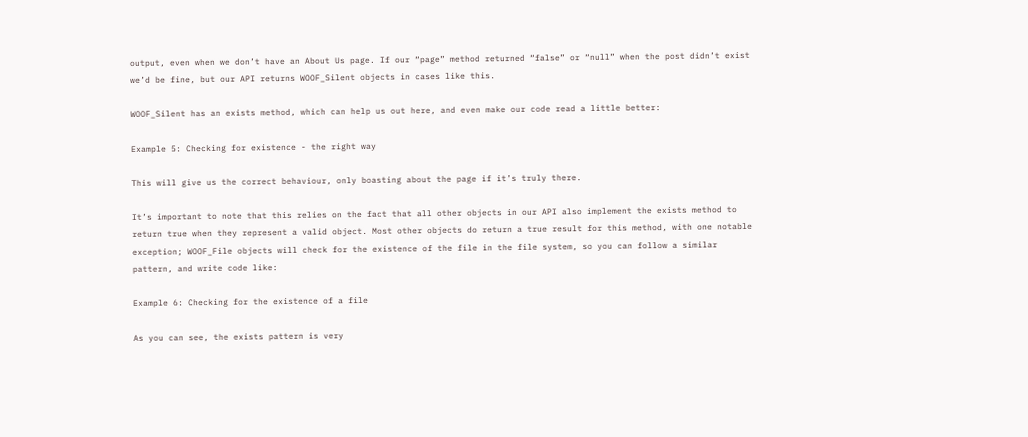output, even when we don’t have an About Us page. If our “page” method returned “false” or “null” when the post didn’t exist we’d be fine, but our API returns WOOF_Silent objects in cases like this.

WOOF_Silent has an exists method, which can help us out here, and even make our code read a little better:

Example 5: Checking for existence - the right way

This will give us the correct behaviour, only boasting about the page if it’s truly there.

It’s important to note that this relies on the fact that all other objects in our API also implement the exists method to return true when they represent a valid object. Most other objects do return a true result for this method, with one notable exception; WOOF_File objects will check for the existence of the file in the file system, so you can follow a similar pattern, and write code like:

Example 6: Checking for the existence of a file

As you can see, the exists pattern is very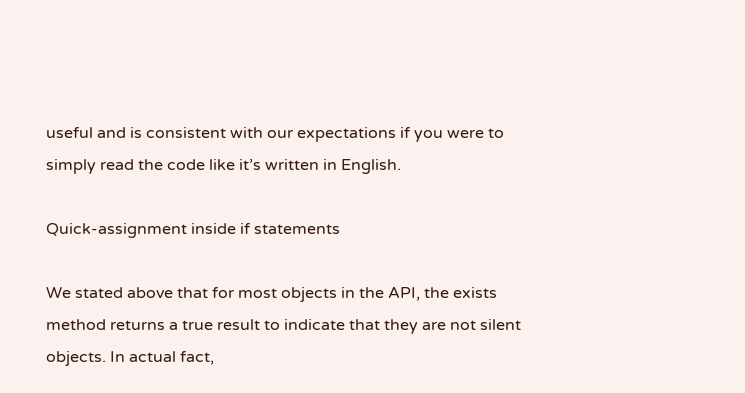useful and is consistent with our expectations if you were to simply read the code like it’s written in English.

Quick-assignment inside if statements

We stated above that for most objects in the API, the exists method returns a true result to indicate that they are not silent objects. In actual fact,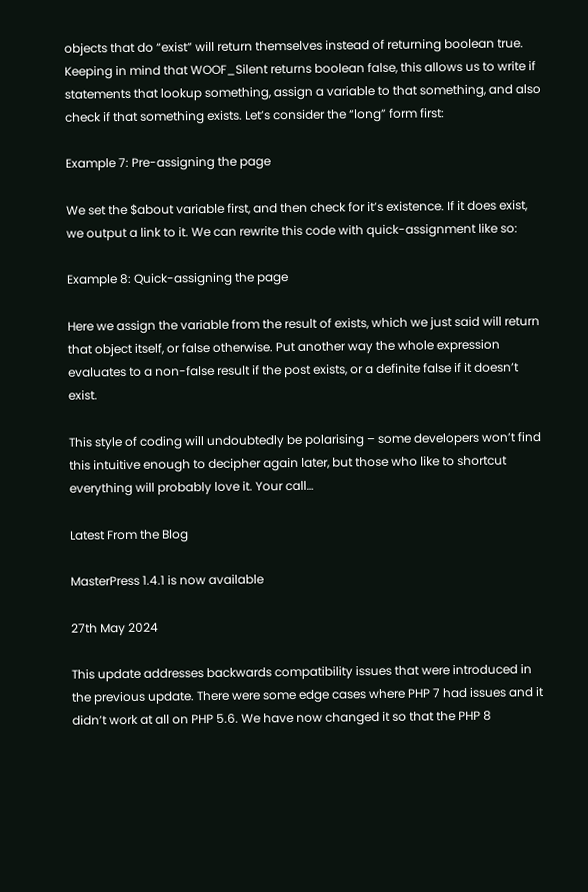objects that do “exist” will return themselves instead of returning boolean true. Keeping in mind that WOOF_Silent returns boolean false, this allows us to write if statements that lookup something, assign a variable to that something, and also check if that something exists. Let’s consider the “long” form first:

Example 7: Pre-assigning the page

We set the $about variable first, and then check for it’s existence. If it does exist, we output a link to it. We can rewrite this code with quick-assignment like so:

Example 8: Quick-assigning the page

Here we assign the variable from the result of exists, which we just said will return that object itself, or false otherwise. Put another way the whole expression evaluates to a non-false result if the post exists, or a definite false if it doesn’t exist.

This style of coding will undoubtedly be polarising – some developers won’t find this intuitive enough to decipher again later, but those who like to shortcut everything will probably love it. Your call…

Latest From the Blog

MasterPress 1.4.1 is now available

27th May 2024

This update addresses backwards compatibility issues that were introduced in the previous update. There were some edge cases where PHP 7 had issues and it didn’t work at all on PHP 5.6. We have now changed it so that the PHP 8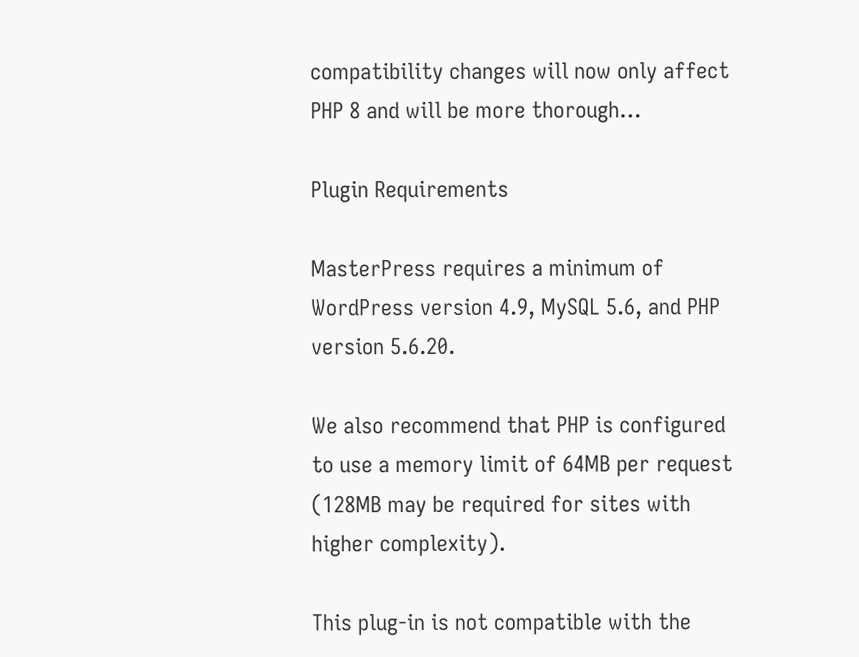compatibility changes will now only affect PHP 8 and will be more thorough…

Plugin Requirements

MasterPress requires a minimum of WordPress version 4.9, MySQL 5.6, and PHP version 5.6.20.

We also recommend that PHP is configured to use a memory limit of 64MB per request (128MB may be required for sites with higher complexity).

This plug-in is not compatible with the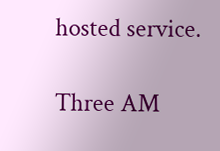hosted service.

Three AM